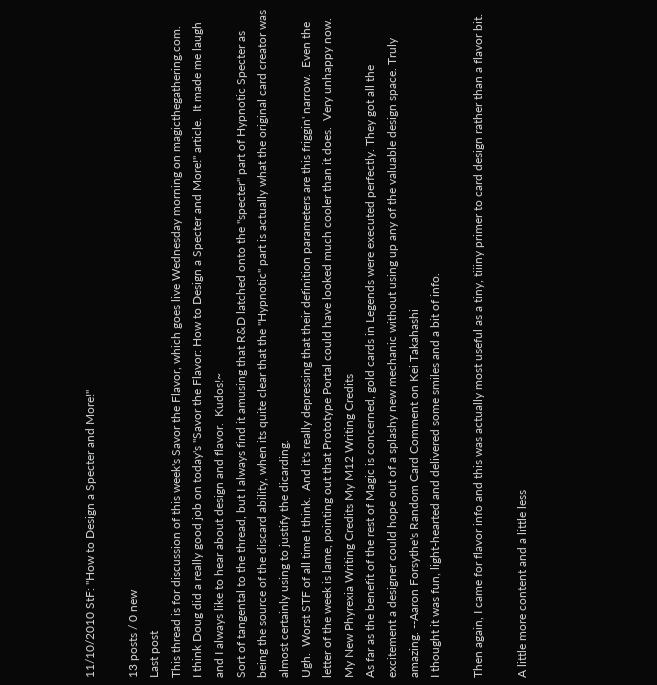11/10/2010 StF: "How to Design a Specter and More!"

13 posts / 0 new
Last post
This thread is for discussion of this week's Savor the Flavor, which goes live Wednesday morning on magicthegathering.com.
I think Doug did a really good job on today's "Savor the Flavor: How to Design a Specter and More!" article.  It made me laugh and I always like to hear about design and flavor.  Kudos!~
Sort of tangental to the thread, but I always find it amusing that R&D latched onto the "specter" part of Hypnotic Specter as being the source of the discard ability, when its quite clear that the "Hypnotic" part is actually what the original card creator was almost certainly using to justify the dicarding.
Ugh.  Worst STF of all time I think.  And it's really depressing that their definition parameters are this friggin' narrow.  Even the letter of the week is lame, pointing out that Prototype Portal could have looked much cooler than it does.  Very unhappy now.
My New Phyrexia Writing Credits My M12 Writing Credits
As far as the benefit of the rest of Magic is concerned, gold cards in Legends were executed perfectly. They got all the excitement a designer could hope out of a splashy new mechanic without using up any of the valuable design space. Truly amazing. --Aaron Forsythe's Random Card Comment on Kei Takahashi
I thought it was fun, light-hearted and delivered some smiles and a bit of info.

Then again, I came for flavor info and this was actually most useful as a tiny, tiiiny primer to card design rather than a flavor bit.

A little more content and a little less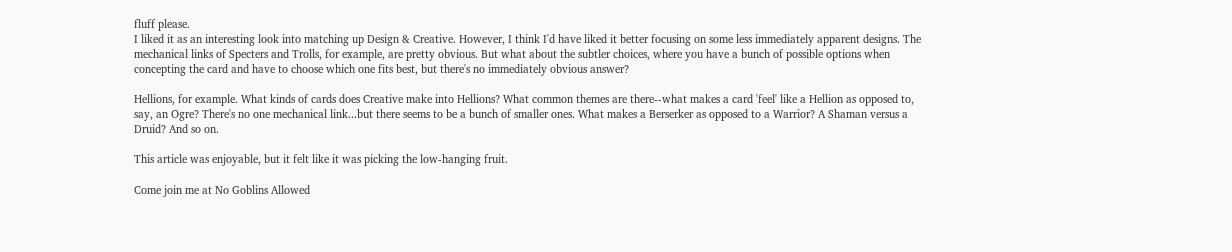fluff please.
I liked it as an interesting look into matching up Design & Creative. However, I think I'd have liked it better focusing on some less immediately apparent designs. The mechanical links of Specters and Trolls, for example, are pretty obvious. But what about the subtler choices, where you have a bunch of possible options when concepting the card and have to choose which one fits best, but there's no immediately obvious answer?

Hellions, for example. What kinds of cards does Creative make into Hellions? What common themes are there--what makes a card 'feel' like a Hellion as opposed to, say, an Ogre? There's no one mechanical link...but there seems to be a bunch of smaller ones. What makes a Berserker as opposed to a Warrior? A Shaman versus a Druid? And so on.

This article was enjoyable, but it felt like it was picking the low-hanging fruit.

Come join me at No Goblins Allowed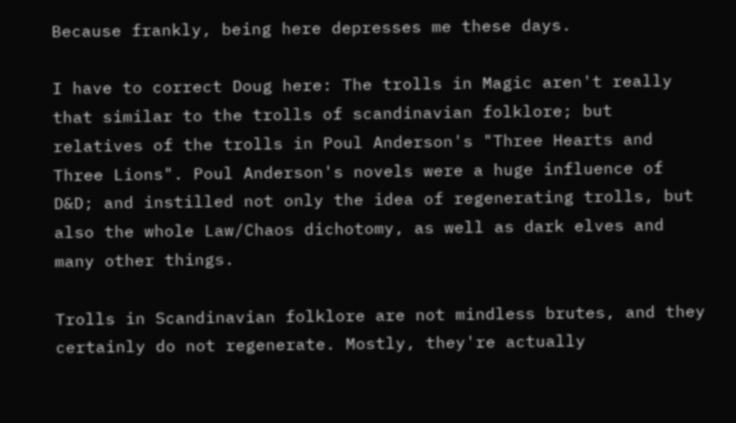Because frankly, being here depresses me these days.

I have to correct Doug here: The trolls in Magic aren't really that similar to the trolls of scandinavian folklore; but relatives of the trolls in Poul Anderson's "Three Hearts and Three Lions". Poul Anderson's novels were a huge influence of D&D; and instilled not only the idea of regenerating trolls, but also the whole Law/Chaos dichotomy, as well as dark elves and many other things.

Trolls in Scandinavian folklore are not mindless brutes, and they certainly do not regenerate. Mostly, they're actually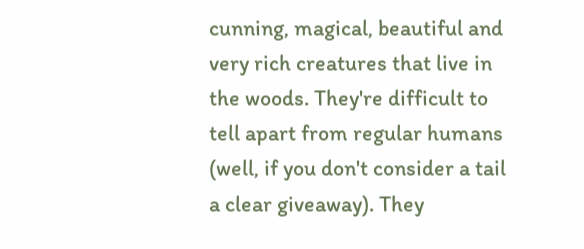cunning, magical, beautiful and very rich creatures that live in the woods. They're difficult to tell apart from regular humans (well, if you don't consider a tail a clear giveaway). They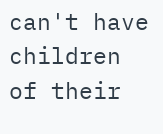can't have children of their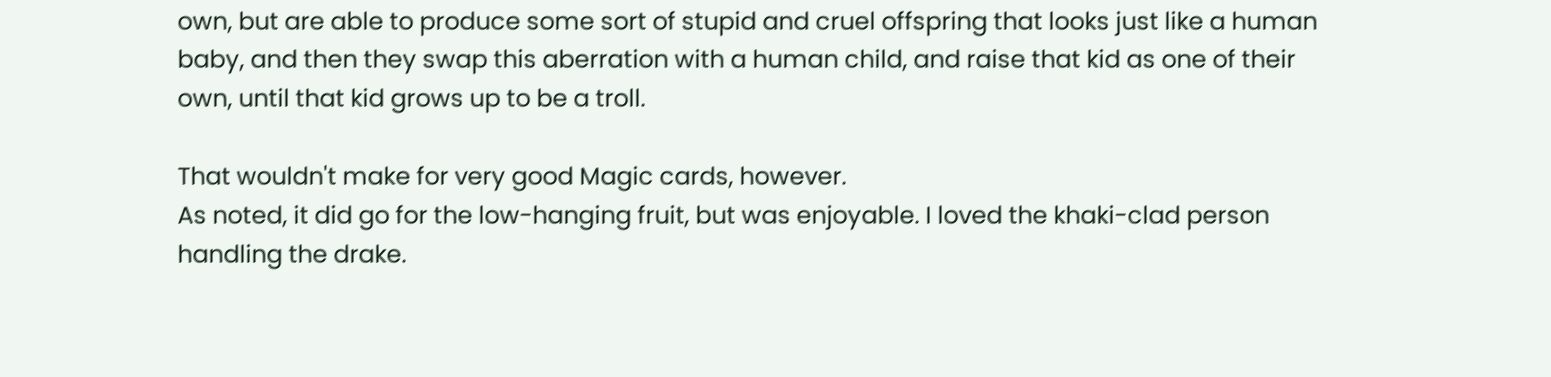own, but are able to produce some sort of stupid and cruel offspring that looks just like a human baby, and then they swap this aberration with a human child, and raise that kid as one of their own, until that kid grows up to be a troll.

That wouldn't make for very good Magic cards, however.
As noted, it did go for the low-hanging fruit, but was enjoyable. I loved the khaki-clad person handling the drake.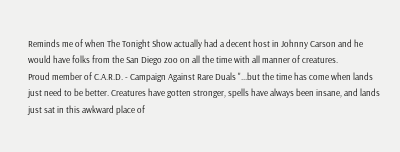Reminds me of when The Tonight Show actually had a decent host in Johnny Carson and he would have folks from the San Diego zoo on all the time with all manner of creatures.
Proud member of C.A.R.D. - Campaign Against Rare Duals "...but the time has come when lands just need to be better. Creatures have gotten stronger, spells have always been insane, and lands just sat in this awkward place of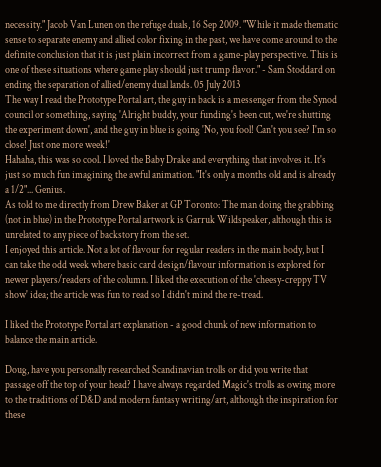necessity." Jacob Van Lunen on the refuge duals, 16 Sep 2009. "While it made thematic sense to separate enemy and allied color fixing in the past, we have come around to the definite conclusion that it is just plain incorrect from a game-play perspective. This is one of these situations where game play should just trump flavor." - Sam Stoddard on ending the separation of allied/enemy dual lands. 05 July 2013
The way I read the Prototype Portal art, the guy in back is a messenger from the Synod council or something, saying 'Alright buddy, your funding's been cut, we're shutting the experiment down', and the guy in blue is going 'No, you fool! Can't you see? I'm so close! Just one more week!'
Hahaha, this was so cool. I loved the Baby Drake and everything that involves it. It's just so much fun imagining the awful animation. "It's only a months old and is already a 1/2"... Genius.
As told to me directly from Drew Baker at GP Toronto: The man doing the grabbing (not in blue) in the Prototype Portal artwork is Garruk Wildspeaker, although this is unrelated to any piece of backstory from the set.
I enjoyed this article. Not a lot of flavour for regular readers in the main body, but I can take the odd week where basic card design/flavour information is explored for newer players/readers of the column. I liked the execution of the 'cheesy-creppy TV show' idea; the article was fun to read so I didn't mind the re-tread.

I liked the Prototype Portal art explanation - a good chunk of new information to balance the main article.

Doug, have you personally researched Scandinavian trolls or did you write that passage off the top of your head? I have always regarded Magic's trolls as owing more to the traditions of D&D and modern fantasy writing/art, although the inspiration for these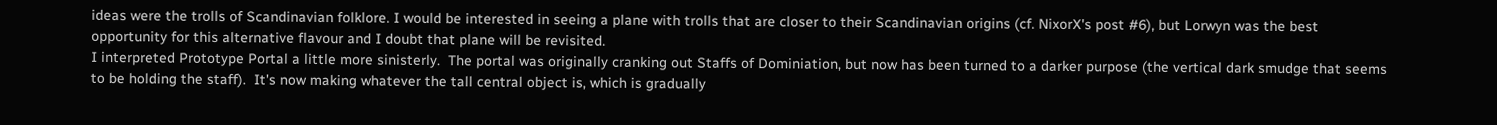ideas were the trolls of Scandinavian folklore. I would be interested in seeing a plane with trolls that are closer to their Scandinavian origins (cf. NixorX's post #6), but Lorwyn was the best opportunity for this alternative flavour and I doubt that plane will be revisited.
I interpreted Prototype Portal a little more sinisterly.  The portal was originally cranking out Staffs of Dominiation, but now has been turned to a darker purpose (the vertical dark smudge that seems to be holding the staff).  It's now making whatever the tall central object is, which is gradually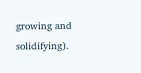growing and solidifying).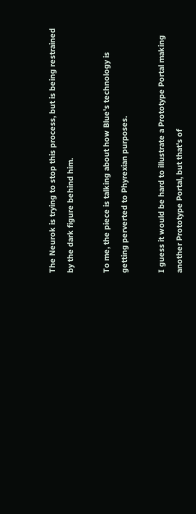The Neurok is trying to stop this process, but is being restrained by the dark figure behind him.

To me, the piece is talking about how Blue's technology is getting perverted to Phyrexian purposes.

I guess it would be hard to illustrate a Prototype Portal making another Prototype Portal, but that's of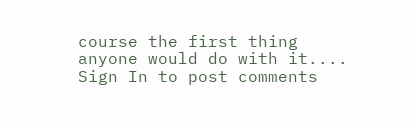course the first thing anyone would do with it....
Sign In to post comments